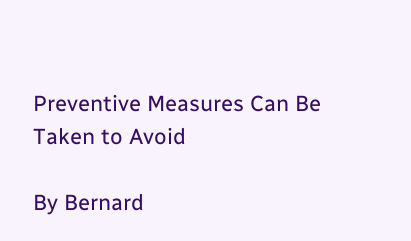Preventive Measures Can Be Taken to Avoid

By Bernard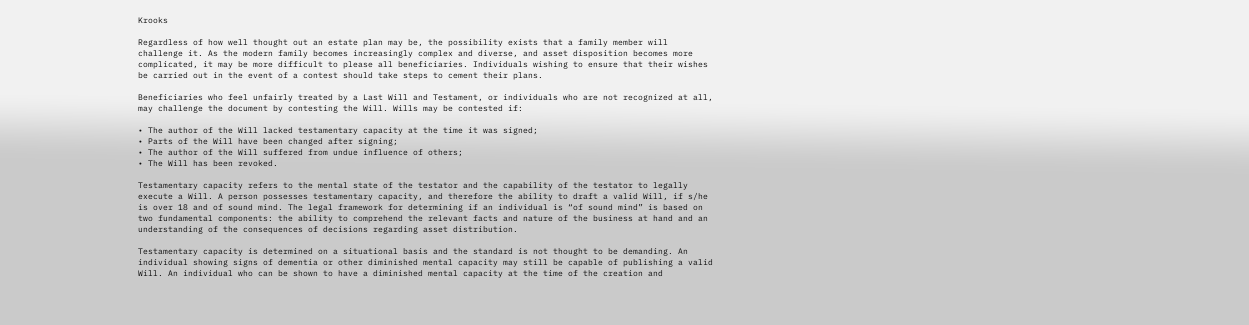Krooks

Regardless of how well thought out an estate plan may be, the possibility exists that a family member will challenge it. As the modern family becomes increasingly complex and diverse, and asset disposition becomes more complicated, it may be more difficult to please all beneficiaries. Individuals wishing to ensure that their wishes be carried out in the event of a contest should take steps to cement their plans.

Beneficiaries who feel unfairly treated by a Last Will and Testament, or individuals who are not recognized at all, may challenge the document by contesting the Will. Wills may be contested if:

• The author of the Will lacked testamentary capacity at the time it was signed;
• Parts of the Will have been changed after signing;
• The author of the Will suffered from undue influence of others;
• The Will has been revoked.

Testamentary capacity refers to the mental state of the testator and the capability of the testator to legally execute a Will. A person possesses testamentary capacity, and therefore the ability to draft a valid Will, if s/he is over 18 and of sound mind. The legal framework for determining if an individual is “of sound mind” is based on two fundamental components: the ability to comprehend the relevant facts and nature of the business at hand and an understanding of the consequences of decisions regarding asset distribution.

Testamentary capacity is determined on a situational basis and the standard is not thought to be demanding. An individual showing signs of dementia or other diminished mental capacity may still be capable of publishing a valid Will. An individual who can be shown to have a diminished mental capacity at the time of the creation and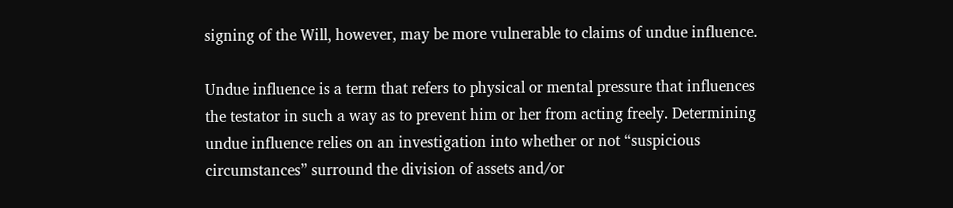signing of the Will, however, may be more vulnerable to claims of undue influence.

Undue influence is a term that refers to physical or mental pressure that influences the testator in such a way as to prevent him or her from acting freely. Determining undue influence relies on an investigation into whether or not “suspicious circumstances” surround the division of assets and/or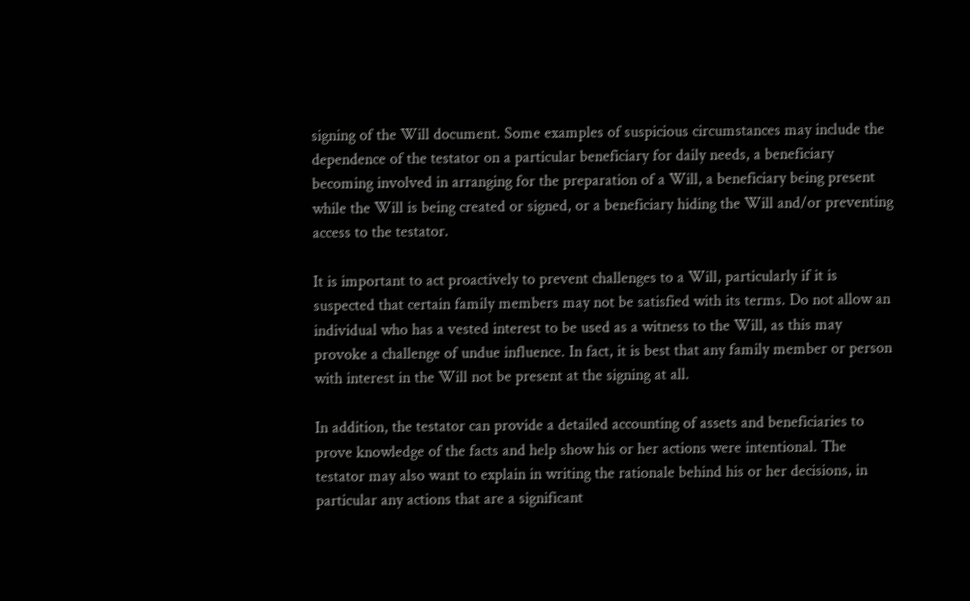signing of the Will document. Some examples of suspicious circumstances may include the dependence of the testator on a particular beneficiary for daily needs, a beneficiary becoming involved in arranging for the preparation of a Will, a beneficiary being present while the Will is being created or signed, or a beneficiary hiding the Will and/or preventing access to the testator.

It is important to act proactively to prevent challenges to a Will, particularly if it is suspected that certain family members may not be satisfied with its terms. Do not allow an individual who has a vested interest to be used as a witness to the Will, as this may provoke a challenge of undue influence. In fact, it is best that any family member or person with interest in the Will not be present at the signing at all.

In addition, the testator can provide a detailed accounting of assets and beneficiaries to prove knowledge of the facts and help show his or her actions were intentional. The testator may also want to explain in writing the rationale behind his or her decisions, in particular any actions that are a significant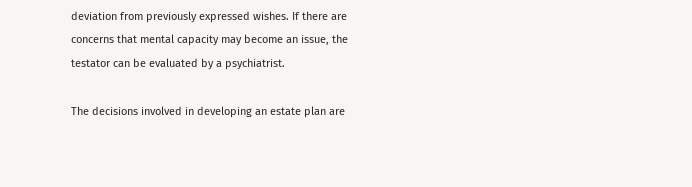deviation from previously expressed wishes. If there are concerns that mental capacity may become an issue, the testator can be evaluated by a psychiatrist.

The decisions involved in developing an estate plan are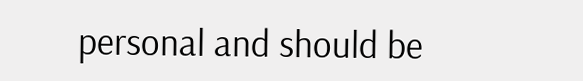personal and should be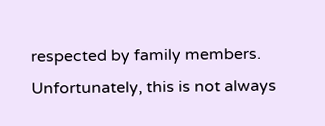respected by family members. Unfortunately, this is not always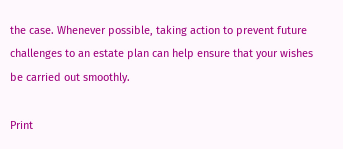the case. Whenever possible, taking action to prevent future challenges to an estate plan can help ensure that your wishes be carried out smoothly.

Print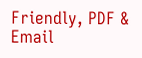Friendly, PDF & Email